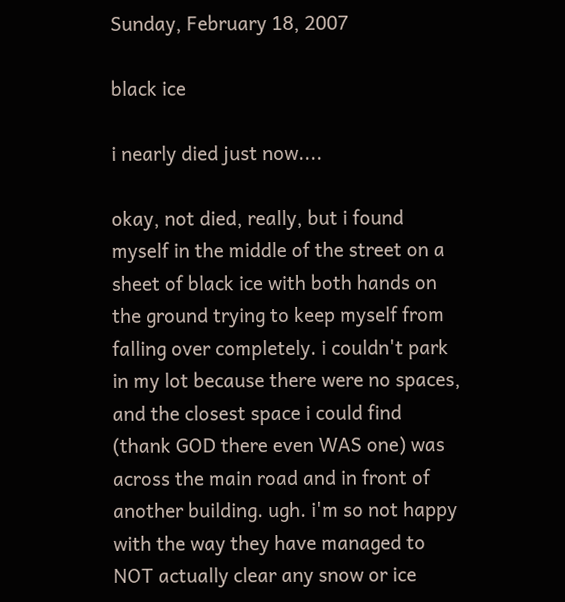Sunday, February 18, 2007

black ice

i nearly died just now....

okay, not died, really, but i found myself in the middle of the street on a sheet of black ice with both hands on the ground trying to keep myself from falling over completely. i couldn't park in my lot because there were no spaces, and the closest space i could find (thank GOD there even WAS one) was across the main road and in front of another building. ugh. i'm so not happy with the way they have managed to NOT actually clear any snow or ice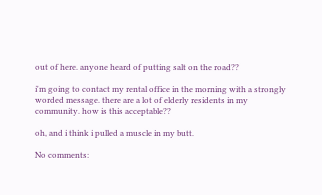out of here. anyone heard of putting salt on the road??

i'm going to contact my rental office in the morning with a strongly worded message. there are a lot of elderly residents in my community. how is this acceptable??

oh, and i think i pulled a muscle in my butt.

No comments: